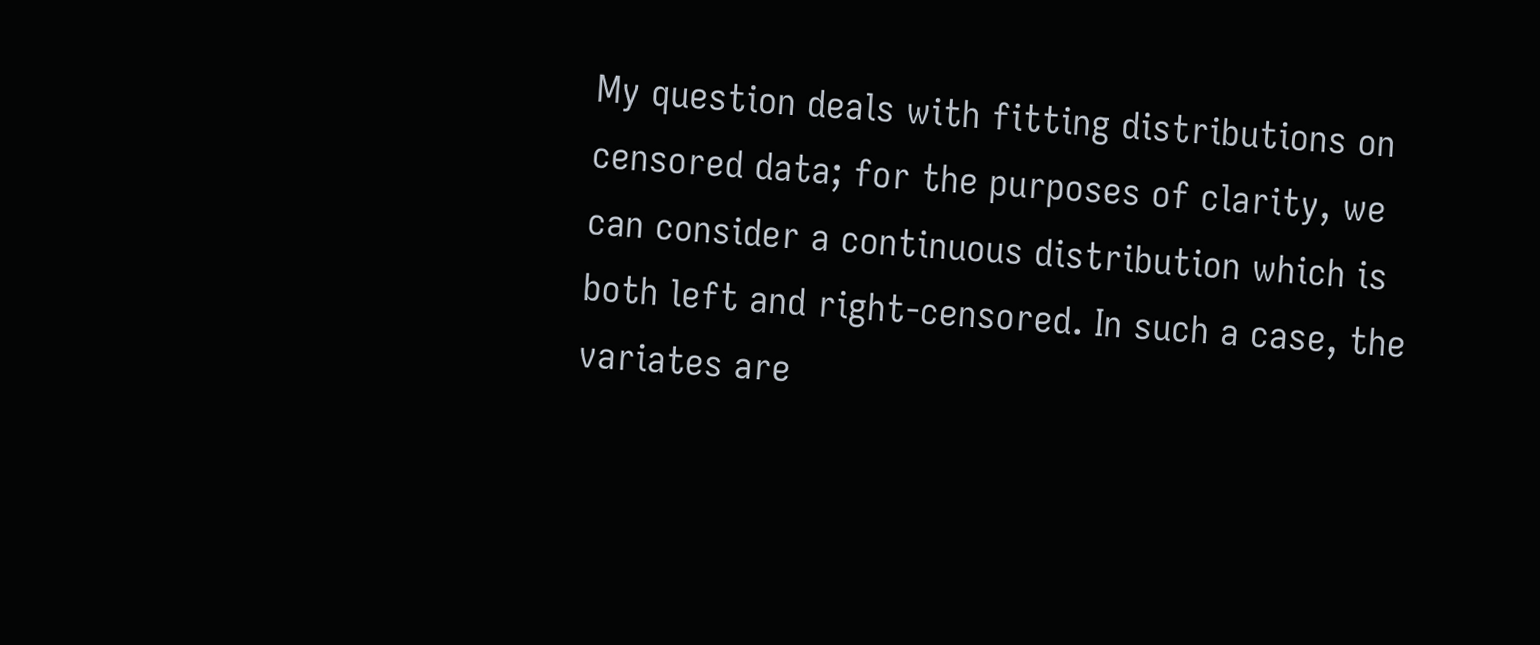My question deals with fitting distributions on censored data; for the purposes of clarity, we can consider a continuous distribution which is both left and right-censored. In such a case, the variates are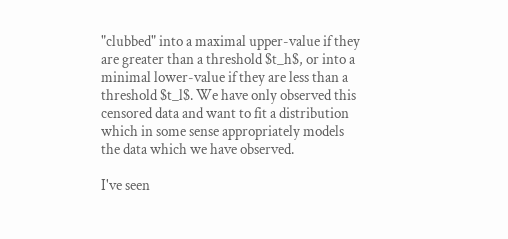"clubbed" into a maximal upper-value if they are greater than a threshold $t_h$, or into a minimal lower-value if they are less than a threshold $t_l$. We have only observed this censored data and want to fit a distribution which in some sense appropriately models the data which we have observed.

I've seen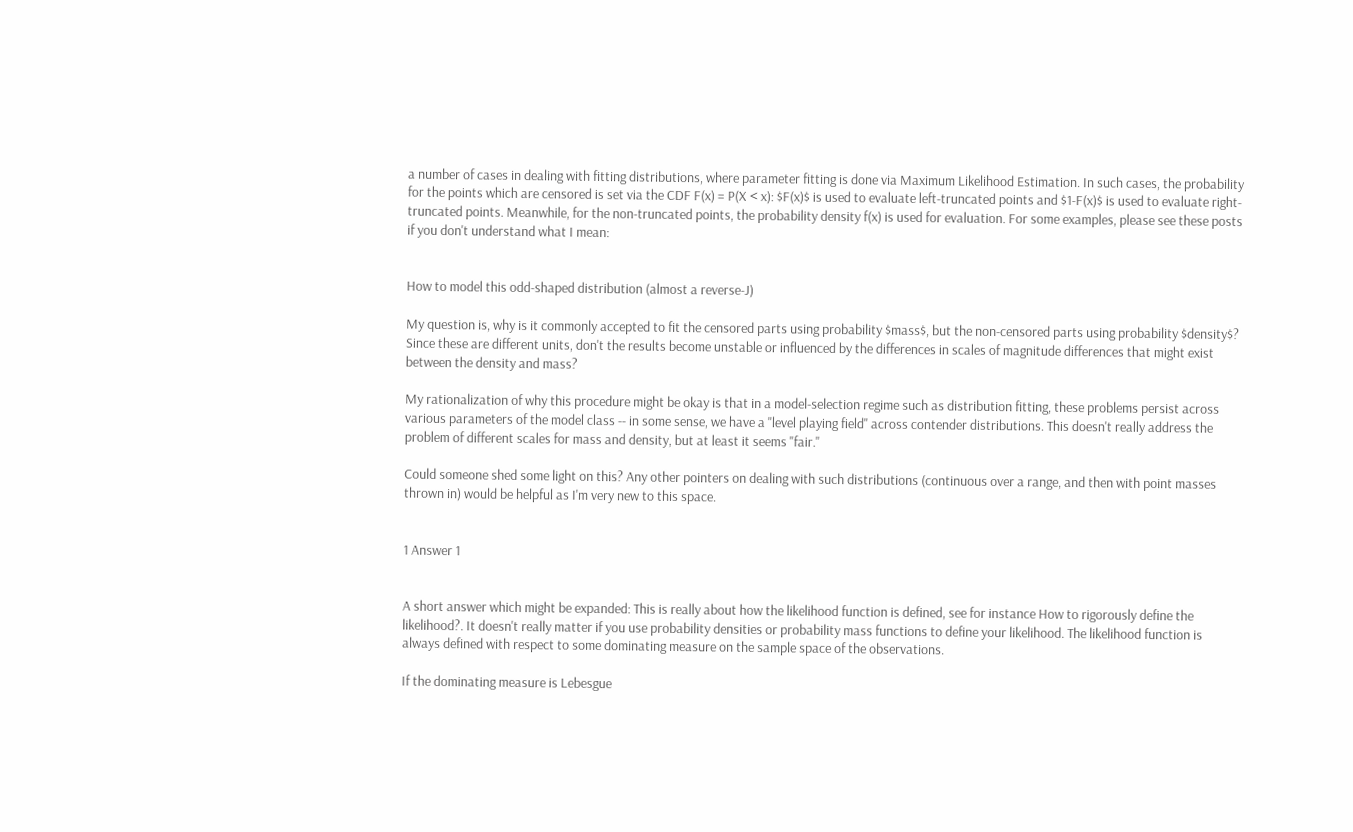a number of cases in dealing with fitting distributions, where parameter fitting is done via Maximum Likelihood Estimation. In such cases, the probability for the points which are censored is set via the CDF F(x) = P(X < x): $F(x)$ is used to evaluate left-truncated points and $1-F(x)$ is used to evaluate right-truncated points. Meanwhile, for the non-truncated points, the probability density f(x) is used for evaluation. For some examples, please see these posts if you don't understand what I mean:


How to model this odd-shaped distribution (almost a reverse-J)

My question is, why is it commonly accepted to fit the censored parts using probability $mass$, but the non-censored parts using probability $density$? Since these are different units, don't the results become unstable or influenced by the differences in scales of magnitude differences that might exist between the density and mass?

My rationalization of why this procedure might be okay is that in a model-selection regime such as distribution fitting, these problems persist across various parameters of the model class -- in some sense, we have a "level playing field" across contender distributions. This doesn't really address the problem of different scales for mass and density, but at least it seems "fair."

Could someone shed some light on this? Any other pointers on dealing with such distributions (continuous over a range, and then with point masses thrown in) would be helpful as I'm very new to this space.


1 Answer 1


A short answer which might be expanded: This is really about how the likelihood function is defined, see for instance How to rigorously define the likelihood?. It doesn't really matter if you use probability densities or probability mass functions to define your likelihood. The likelihood function is always defined with respect to some dominating measure on the sample space of the observations.

If the dominating measure is Lebesgue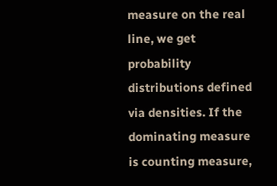measure on the real line, we get probability distributions defined via densities. If the dominating measure is counting measure,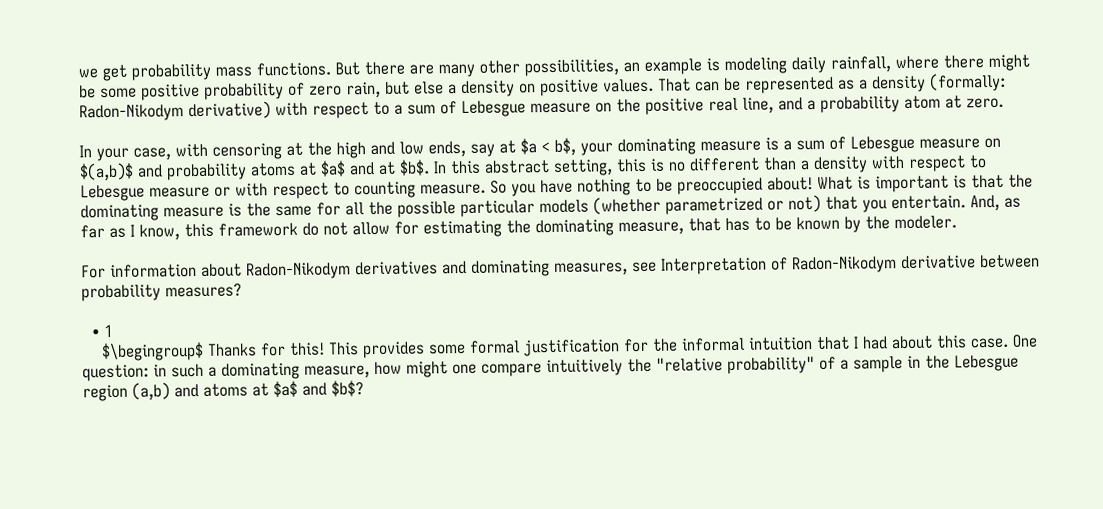we get probability mass functions. But there are many other possibilities, an example is modeling daily rainfall, where there might be some positive probability of zero rain, but else a density on positive values. That can be represented as a density (formally: Radon-Nikodym derivative) with respect to a sum of Lebesgue measure on the positive real line, and a probability atom at zero.

In your case, with censoring at the high and low ends, say at $a < b$, your dominating measure is a sum of Lebesgue measure on $(a,b)$ and probability atoms at $a$ and at $b$. In this abstract setting, this is no different than a density with respect to Lebesgue measure or with respect to counting measure. So you have nothing to be preoccupied about! What is important is that the dominating measure is the same for all the possible particular models (whether parametrized or not) that you entertain. And, as far as I know, this framework do not allow for estimating the dominating measure, that has to be known by the modeler.

For information about Radon-Nikodym derivatives and dominating measures, see Interpretation of Radon-Nikodym derivative between probability measures?

  • 1
    $\begingroup$ Thanks for this! This provides some formal justification for the informal intuition that I had about this case. One question: in such a dominating measure, how might one compare intuitively the "relative probability" of a sample in the Lebesgue region (a,b) and atoms at $a$ and $b$?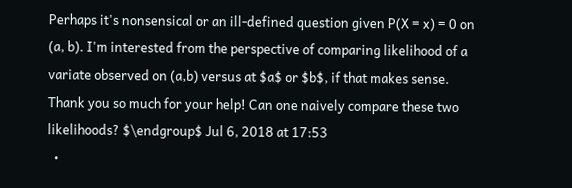Perhaps it's nonsensical or an ill-defined question given P(X = x) = 0 on (a, b). I'm interested from the perspective of comparing likelihood of a variate observed on (a,b) versus at $a$ or $b$, if that makes sense. Thank you so much for your help! Can one naively compare these two likelihoods? $\endgroup$ Jul 6, 2018 at 17:53
  •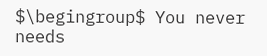$\begingroup$ You never needs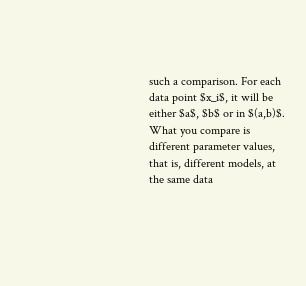such a comparison. For each data point $x_i$, it will be either $a$, $b$ or in $(a,b)$. What you compare is different parameter values, that is, different models, at the same data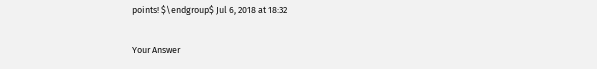points! $\endgroup$ Jul 6, 2018 at 18:32

Your Answer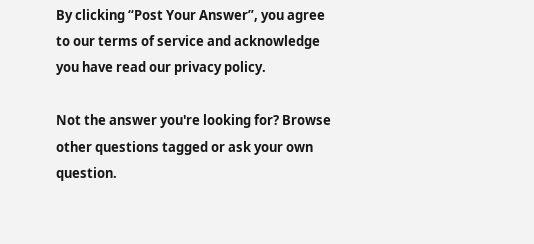By clicking “Post Your Answer”, you agree to our terms of service and acknowledge you have read our privacy policy.

Not the answer you're looking for? Browse other questions tagged or ask your own question.